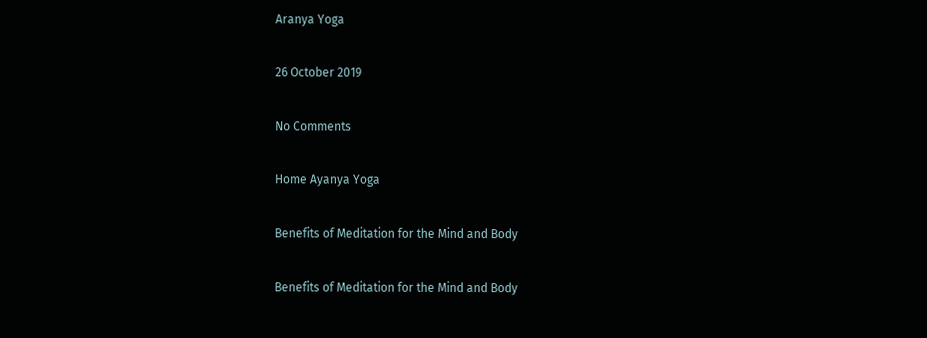Aranya Yoga

26 October 2019

No Comments

Home Ayanya Yoga

Benefits of Meditation for the Mind and Body

Benefits of Meditation for the Mind and Body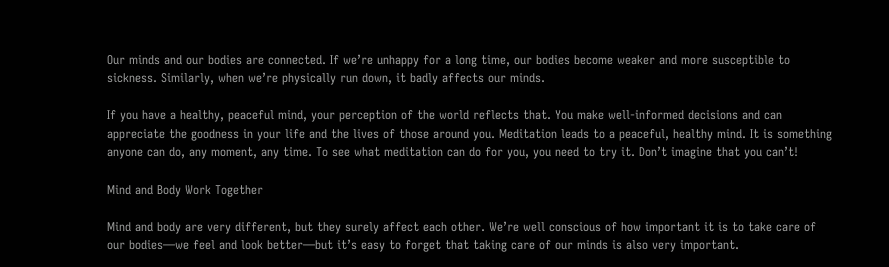Our minds and our bodies are connected. If we’re unhappy for a long time, our bodies become weaker and more susceptible to sickness. Similarly, when we’re physically run down, it badly affects our minds.

If you have a healthy, peaceful mind, your perception of the world reflects that. You make well-informed decisions and can appreciate the goodness in your life and the lives of those around you. Meditation leads to a peaceful, healthy mind. It is something anyone can do, any moment, any time. To see what meditation can do for you, you need to try it. Don’t imagine that you can’t!

Mind and Body Work Together

Mind and body are very different, but they surely affect each other. We’re well conscious of how important it is to take care of our bodies—we feel and look better—but it’s easy to forget that taking care of our minds is also very important.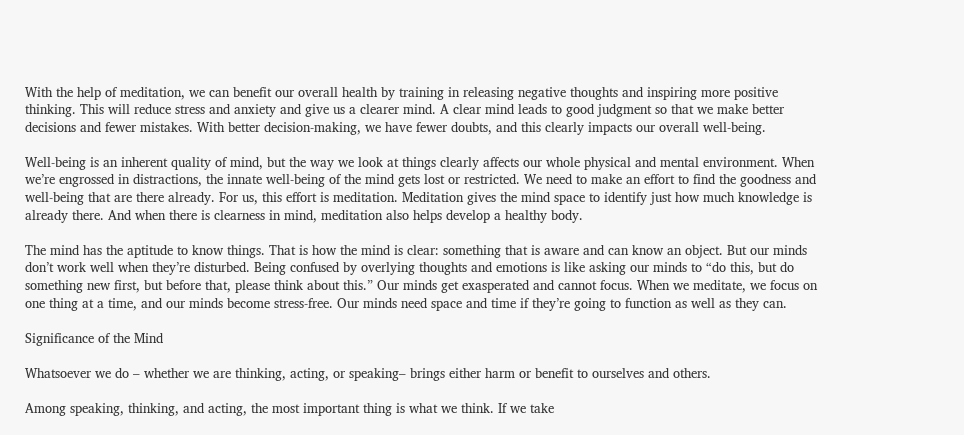With the help of meditation, we can benefit our overall health by training in releasing negative thoughts and inspiring more positive thinking. This will reduce stress and anxiety and give us a clearer mind. A clear mind leads to good judgment so that we make better decisions and fewer mistakes. With better decision-making, we have fewer doubts, and this clearly impacts our overall well-being.

Well-being is an inherent quality of mind, but the way we look at things clearly affects our whole physical and mental environment. When we’re engrossed in distractions, the innate well-being of the mind gets lost or restricted. We need to make an effort to find the goodness and well-being that are there already. For us, this effort is meditation. Meditation gives the mind space to identify just how much knowledge is already there. And when there is clearness in mind, meditation also helps develop a healthy body.

The mind has the aptitude to know things. That is how the mind is clear: something that is aware and can know an object. But our minds don’t work well when they’re disturbed. Being confused by overlying thoughts and emotions is like asking our minds to “do this, but do something new first, but before that, please think about this.” Our minds get exasperated and cannot focus. When we meditate, we focus on one thing at a time, and our minds become stress-free. Our minds need space and time if they’re going to function as well as they can.

Significance of the Mind

Whatsoever we do – whether we are thinking, acting, or speaking– brings either harm or benefit to ourselves and others.

Among speaking, thinking, and acting, the most important thing is what we think. If we take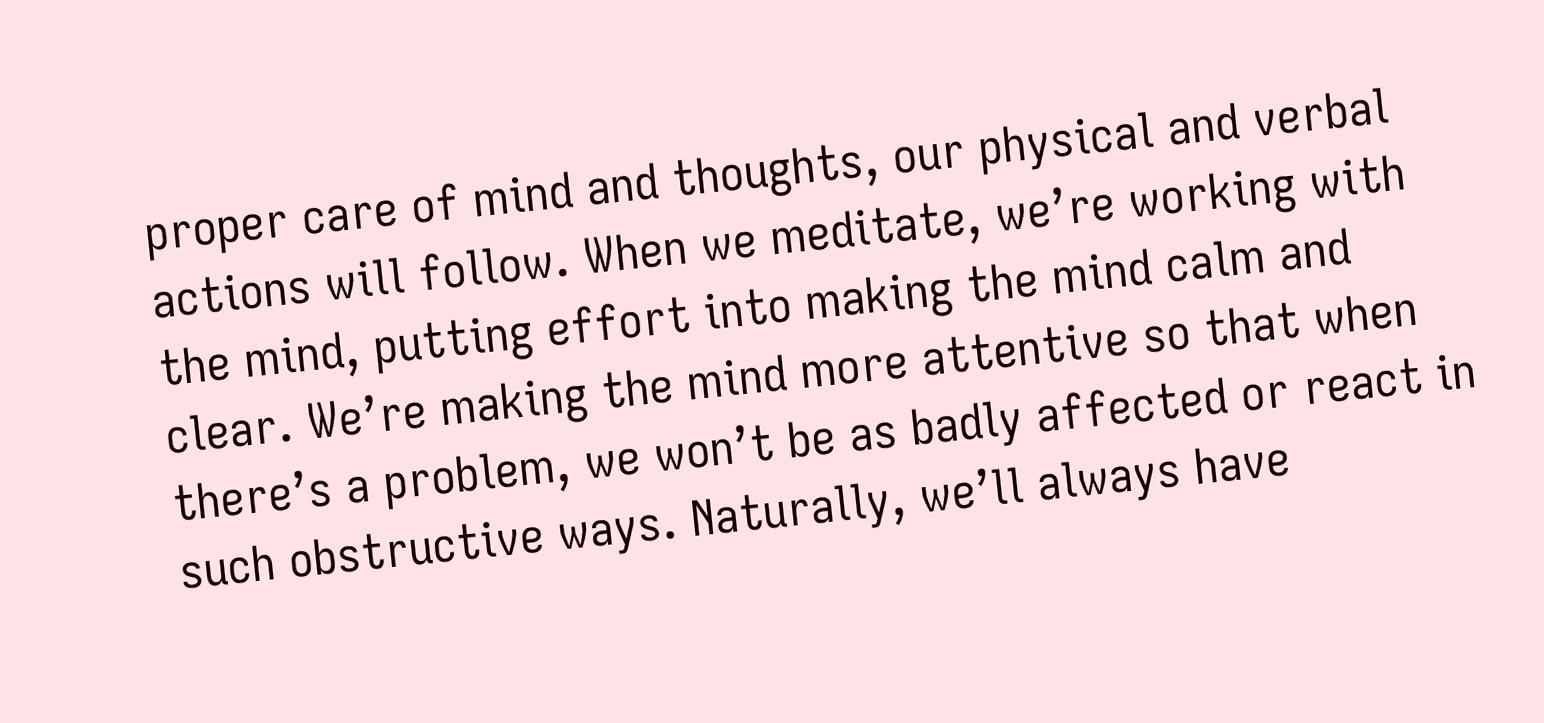proper care of mind and thoughts, our physical and verbal actions will follow. When we meditate, we’re working with the mind, putting effort into making the mind calm and clear. We’re making the mind more attentive so that when there’s a problem, we won’t be as badly affected or react in such obstructive ways. Naturally, we’ll always have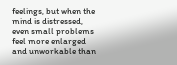feelings, but when the mind is distressed, even small problems feel more enlarged and unworkable than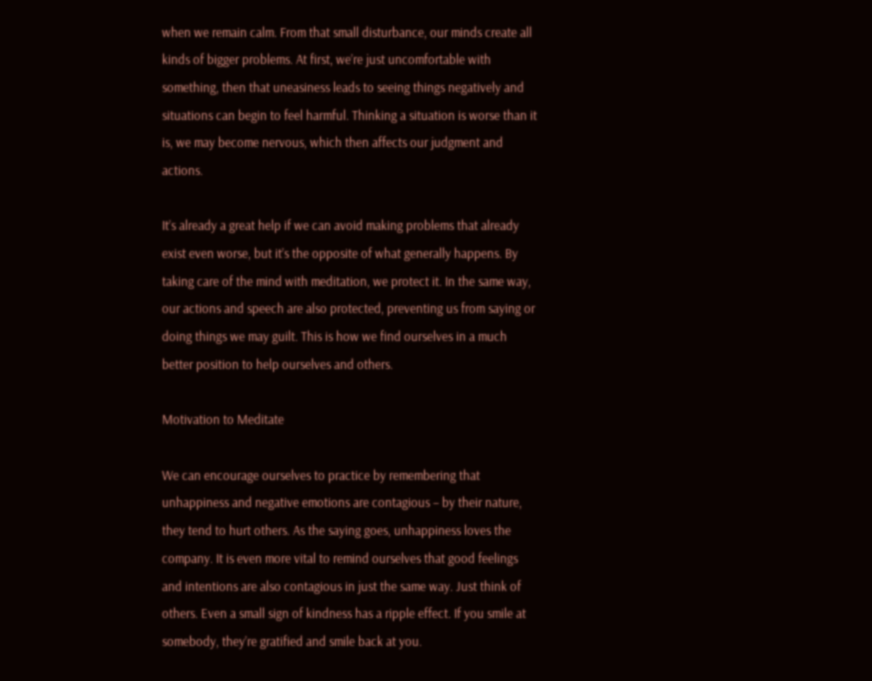when we remain calm. From that small disturbance, our minds create all kinds of bigger problems. At first, we’re just uncomfortable with something, then that uneasiness leads to seeing things negatively and situations can begin to feel harmful. Thinking a situation is worse than it is, we may become nervous, which then affects our judgment and actions.

It’s already a great help if we can avoid making problems that already exist even worse, but it’s the opposite of what generally happens. By taking care of the mind with meditation, we protect it. In the same way, our actions and speech are also protected, preventing us from saying or doing things we may guilt. This is how we find ourselves in a much better position to help ourselves and others.

Motivation to Meditate

We can encourage ourselves to practice by remembering that unhappiness and negative emotions are contagious – by their nature, they tend to hurt others. As the saying goes, unhappiness loves the company. It is even more vital to remind ourselves that good feelings and intentions are also contagious in just the same way. Just think of others. Even a small sign of kindness has a ripple effect. If you smile at somebody, they’re gratified and smile back at you.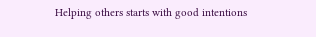Helping others starts with good intentions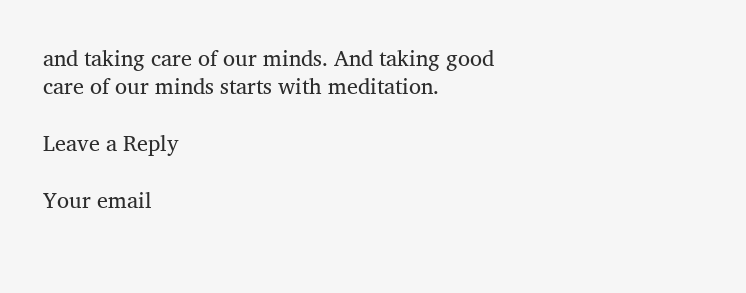and taking care of our minds. And taking good care of our minds starts with meditation.

Leave a Reply

Your email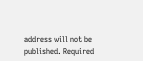address will not be published. Required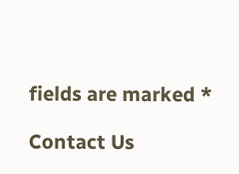fields are marked *

Contact Us